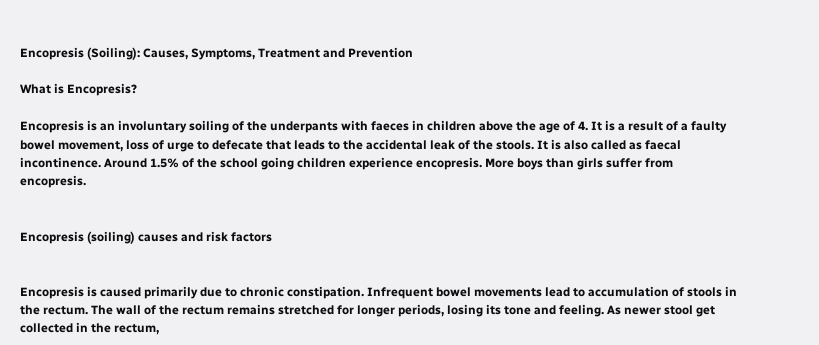Encopresis (Soiling): Causes, Symptoms, Treatment and Prevention

What is Encopresis?

Encopresis is an involuntary soiling of the underpants with faeces in children above the age of 4. It is a result of a faulty bowel movement, loss of urge to defecate that leads to the accidental leak of the stools. It is also called as faecal incontinence. Around 1.5% of the school going children experience encopresis. More boys than girls suffer from encopresis.


Encopresis (soiling) causes and risk factors


Encopresis is caused primarily due to chronic constipation. Infrequent bowel movements lead to accumulation of stools in the rectum. The wall of the rectum remains stretched for longer periods, losing its tone and feeling. As newer stool get collected in the rectum,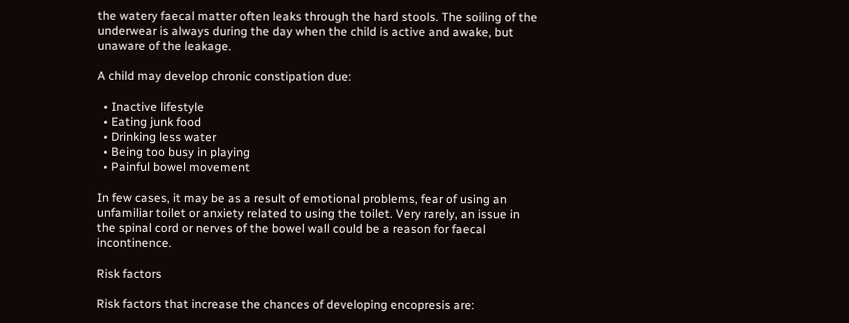the watery faecal matter often leaks through the hard stools. The soiling of the underwear is always during the day when the child is active and awake, but unaware of the leakage.

A child may develop chronic constipation due:

  • Inactive lifestyle
  • Eating junk food
  • Drinking less water
  • Being too busy in playing
  • Painful bowel movement

In few cases, it may be as a result of emotional problems, fear of using an unfamiliar toilet or anxiety related to using the toilet. Very rarely, an issue in the spinal cord or nerves of the bowel wall could be a reason for faecal incontinence.

Risk factors

Risk factors that increase the chances of developing encopresis are: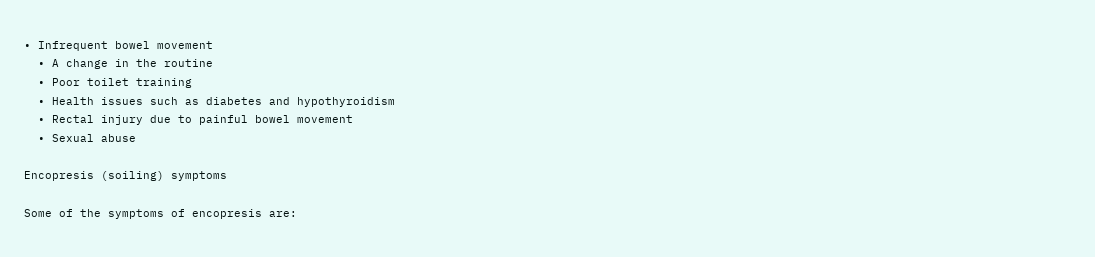• Infrequent bowel movement
  • A change in the routine
  • Poor toilet training
  • Health issues such as diabetes and hypothyroidism
  • Rectal injury due to painful bowel movement
  • Sexual abuse

Encopresis (soiling) symptoms

Some of the symptoms of encopresis are: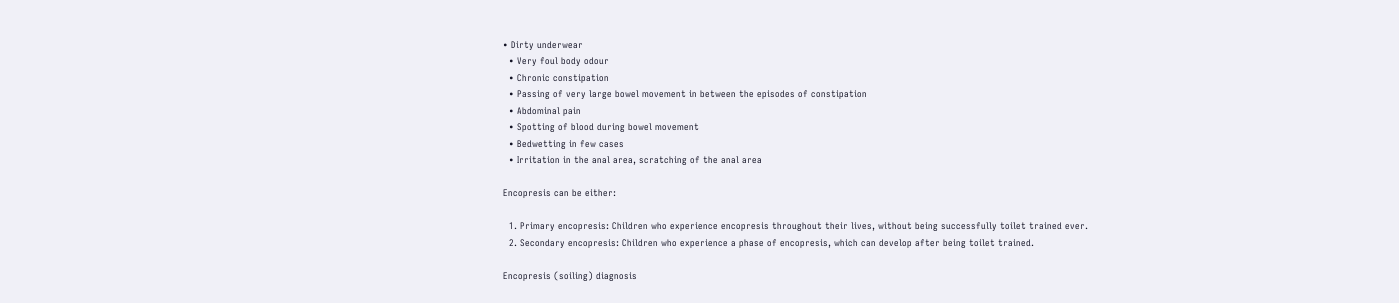• Dirty underwear
  • Very foul body odour
  • Chronic constipation
  • Passing of very large bowel movement in between the episodes of constipation
  • Abdominal pain
  • Spotting of blood during bowel movement
  • Bedwetting in few cases
  • Irritation in the anal area, scratching of the anal area

Encopresis can be either:

  1. Primary encopresis: Children who experience encopresis throughout their lives, without being successfully toilet trained ever.
  2. Secondary encopresis: Children who experience a phase of encopresis, which can develop after being toilet trained.

Encopresis (soiling) diagnosis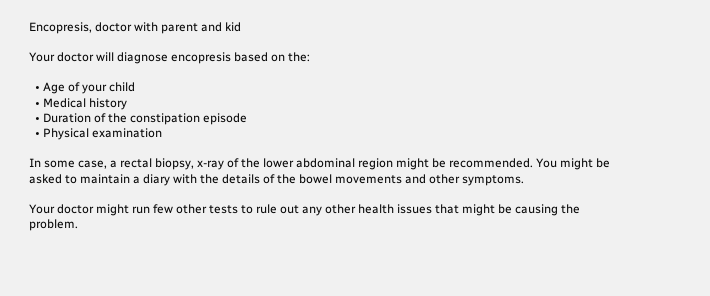Encopresis, doctor with parent and kid

Your doctor will diagnose encopresis based on the:

  • Age of your child
  • Medical history
  • Duration of the constipation episode
  • Physical examination

In some case, a rectal biopsy, x-ray of the lower abdominal region might be recommended. You might be asked to maintain a diary with the details of the bowel movements and other symptoms.

Your doctor might run few other tests to rule out any other health issues that might be causing the problem.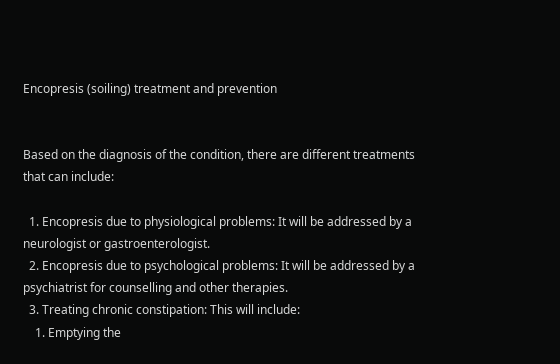Encopresis (soiling) treatment and prevention


Based on the diagnosis of the condition, there are different treatments that can include:

  1. Encopresis due to physiological problems: It will be addressed by a neurologist or gastroenterologist.
  2. Encopresis due to psychological problems: It will be addressed by a psychiatrist for counselling and other therapies.
  3. Treating chronic constipation: This will include:
    1. Emptying the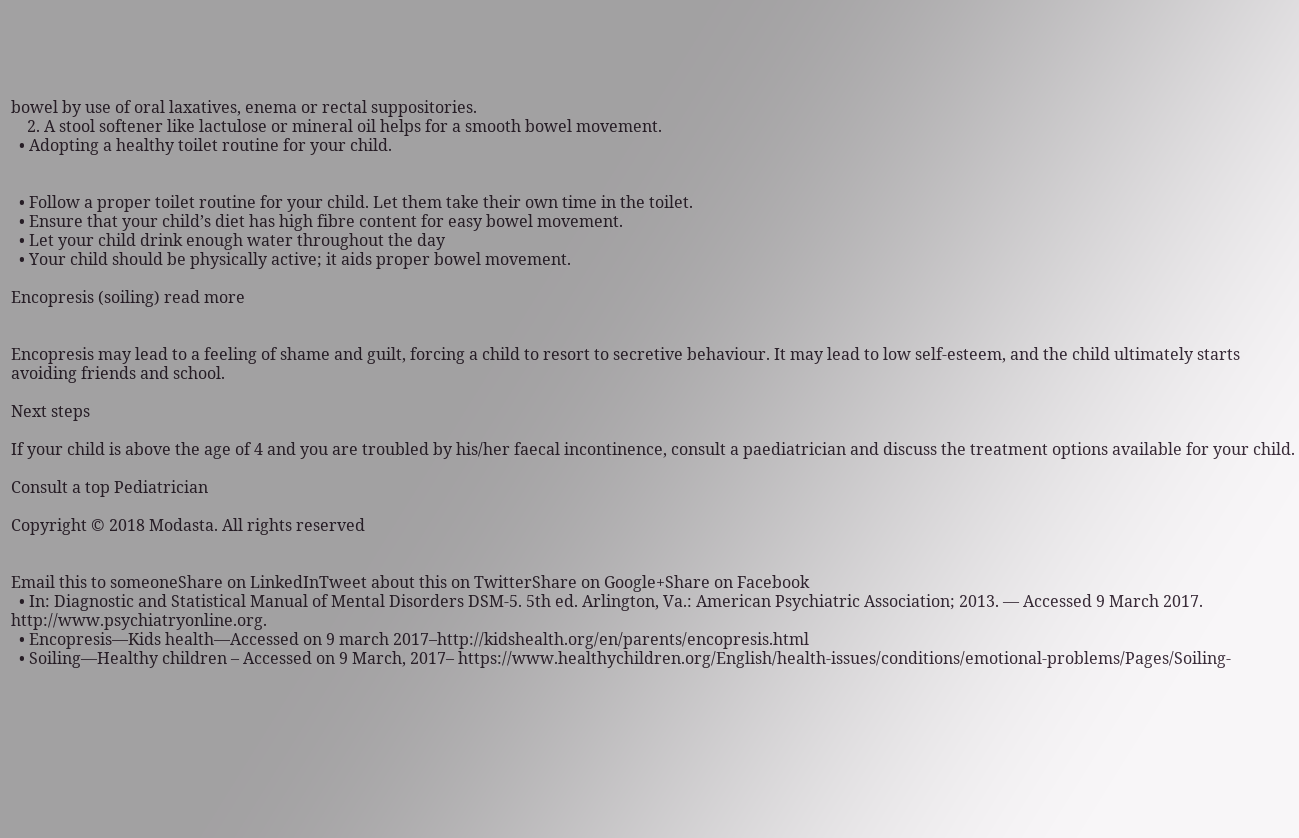bowel by use of oral laxatives, enema or rectal suppositories.
    2. A stool softener like lactulose or mineral oil helps for a smooth bowel movement.
  • Adopting a healthy toilet routine for your child.


  • Follow a proper toilet routine for your child. Let them take their own time in the toilet.
  • Ensure that your child’s diet has high fibre content for easy bowel movement.
  • Let your child drink enough water throughout the day
  • Your child should be physically active; it aids proper bowel movement.

Encopresis (soiling) read more


Encopresis may lead to a feeling of shame and guilt, forcing a child to resort to secretive behaviour. It may lead to low self-esteem, and the child ultimately starts avoiding friends and school.

Next steps

If your child is above the age of 4 and you are troubled by his/her faecal incontinence, consult a paediatrician and discuss the treatment options available for your child.

Consult a top Pediatrician

Copyright © 2018 Modasta. All rights reserved


Email this to someoneShare on LinkedInTweet about this on TwitterShare on Google+Share on Facebook
  • In: Diagnostic and Statistical Manual of Mental Disorders DSM-5. 5th ed. Arlington, Va.: American Psychiatric Association; 2013. — Accessed 9 March 2017. http://www.psychiatryonline.org.
  • Encopresis—Kids health—Accessed on 9 march 2017–http://kidshealth.org/en/parents/encopresis.html
  • Soiling—Healthy children – Accessed on 9 March, 2017– https://www.healthychildren.org/English/health-issues/conditions/emotional-problems/Pages/Soiling-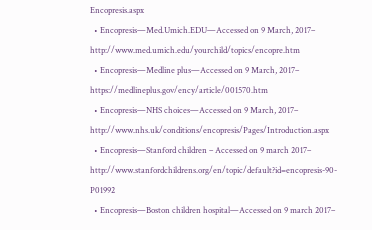Encopresis.aspx
  • Encopresis—Med.Umich.EDU—Accessed on 9 March, 2017– http://www.med.umich.edu/yourchild/topics/encopre.htm
  • Encopresis—Medline plus—Accessed on 9 March, 2017– https://medlineplus.gov/ency/article/001570.htm
  • Encopresis—NHS choices—Accessed on 9 March, 2017– http://www.nhs.uk/conditions/encopresis/Pages/Introduction.aspx
  • Encopresis—Stanford children – Accessed on 9 march 2017– http://www.stanfordchildrens.org/en/topic/default?id=encopresis-90-P01992
  • Encopresis—Boston children hospital—Accessed on 9 march 2017–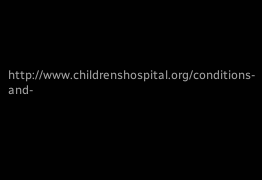http://www.childrenshospital.org/conditions-and-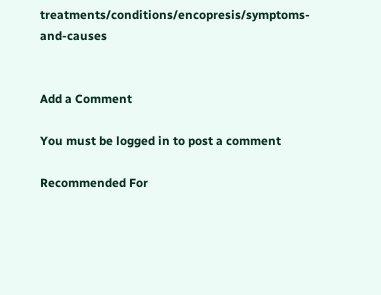treatments/conditions/encopresis/symptoms-and-causes


Add a Comment

You must be logged in to post a comment

Recommended For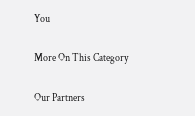You

More On This Category

Our Partners